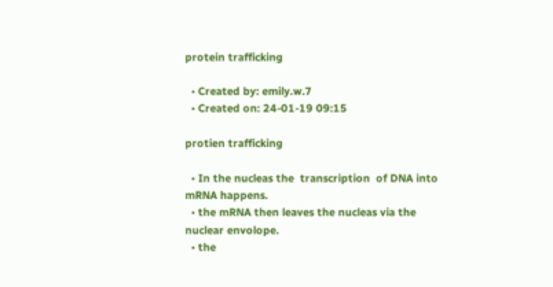protein trafficking

  • Created by: emily.w.7
  • Created on: 24-01-19 09:15

protien trafficking

  • In the nucleas the  transcription  of DNA into mRNA happens.
  • the mRNA then leaves the nucleas via the nuclear envolope.
  • the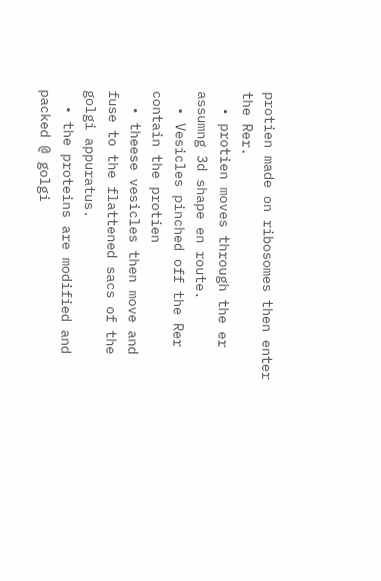protien made on ribosomes then enter the Rer.
  • protien moves through the er assumng 3d shape en route.
  • Vesicles pinched off the Rer contain the protien
  • theese vesicles then move and fuse to the flattened sacs of the golgi appuratus.
  • the proteins are modified and packed @ golgi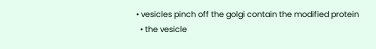• vesicles pinch off the golgi contain the modified protein
  • the vesicle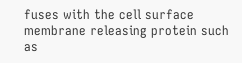fuses with the cell surface membrane releasing protein such as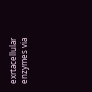exrtacellular enzymes via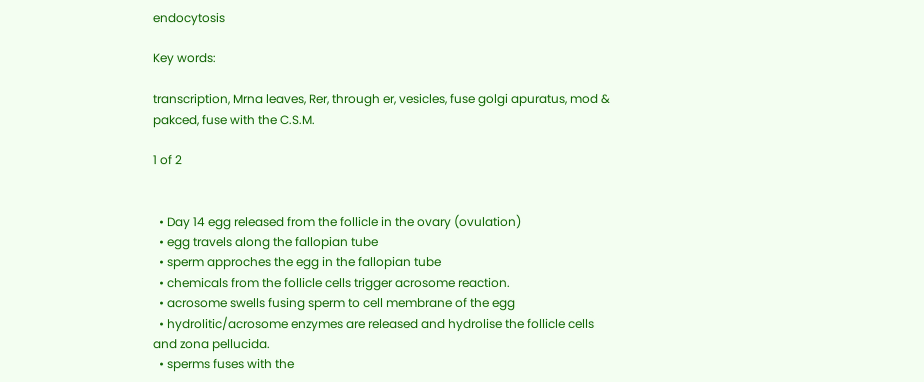endocytosis

Key words:

transcription, Mrna leaves, Rer, through er, vesicles, fuse golgi apuratus, mod & pakced, fuse with the C.S.M.

1 of 2


  • Day 14 egg released from the follicle in the ovary (ovulation)
  • egg travels along the fallopian tube
  • sperm approches the egg in the fallopian tube
  • chemicals from the follicle cells trigger acrosome reaction.
  • acrosome swells fusing sperm to cell membrane of the egg
  • hydrolitic/acrosome enzymes are released and hydrolise the follicle cells and zona pellucida.
  • sperms fuses with the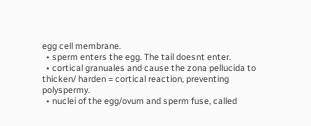egg cell membrane.
  • sperm enters the egg. The tail doesnt enter.
  • cortical granuales and cause the zona pellucida to thicken/ harden = cortical reaction, preventing polyspermy.
  • nuclei of the egg/ovum and sperm fuse, called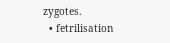zygotes.
  • fetrilisation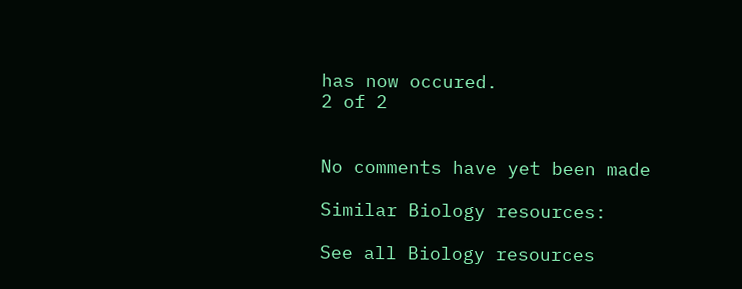has now occured.
2 of 2


No comments have yet been made

Similar Biology resources:

See all Biology resources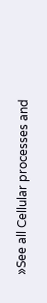»See all Cellular processes and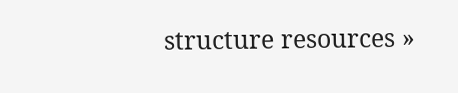structure resources »